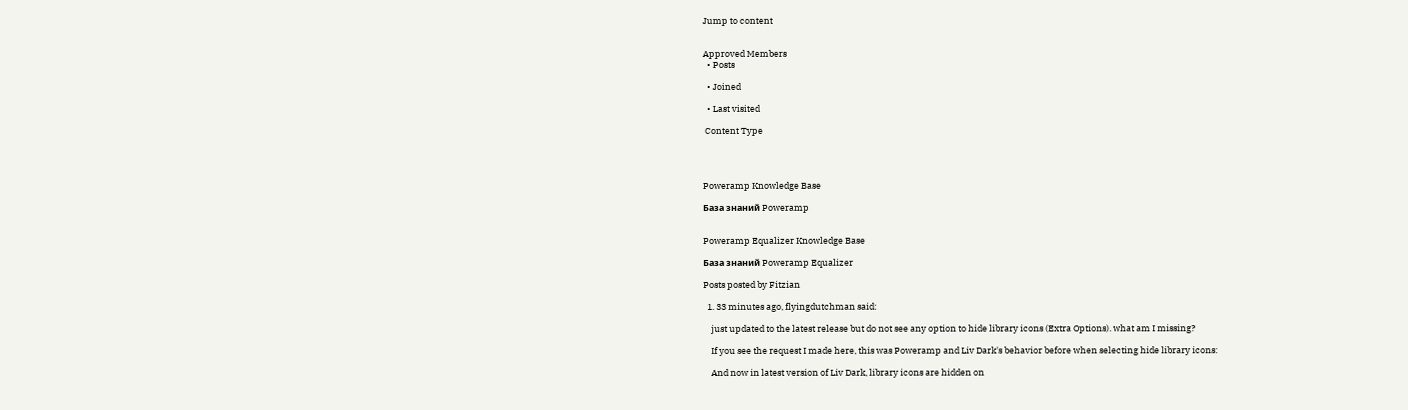Jump to content


Approved Members
  • Posts

  • Joined

  • Last visited

 Content Type




Poweramp Knowledge Base

База знаний Poweramp


Poweramp Equalizer Knowledge Base

База знаний Poweramp Equalizer

Posts posted by Fitzian

  1. 33 minutes ago, flyingdutchman said:

    just updated to the latest release but do not see any option to hide library icons (Extra Options). what am I missing?

    If you see the request I made here, this was Poweramp and Liv Dark's behavior before when selecting hide library icons:

    And now in latest version of Liv Dark, library icons are hidden on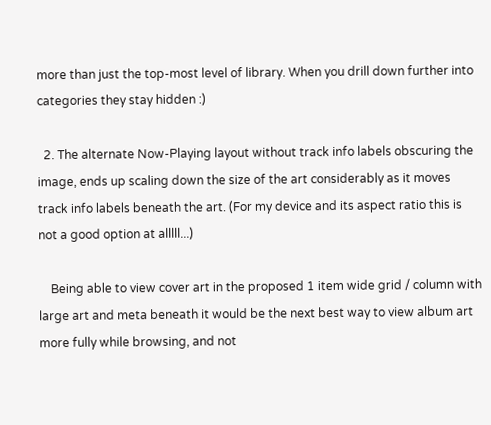more than just the top-most level of library. When you drill down further into categories they stay hidden :)

  2. The alternate Now-Playing layout without track info labels obscuring the image, ends up scaling down the size of the art considerably as it moves track info labels beneath the art. (For my device and its aspect ratio this is not a good option at alllll...)

    Being able to view cover art in the proposed 1 item wide grid / column with large art and meta beneath it would be the next best way to view album art more fully while browsing, and not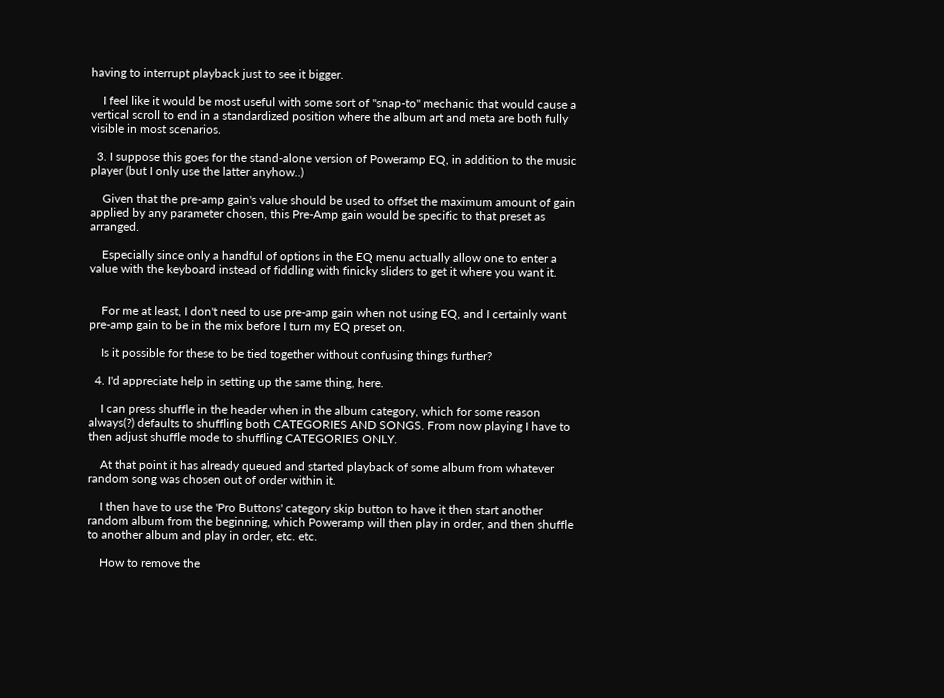having to interrupt playback just to see it bigger.

    I feel like it would be most useful with some sort of "snap-to" mechanic that would cause a vertical scroll to end in a standardized position where the album art and meta are both fully visible in most scenarios.

  3. I suppose this goes for the stand-alone version of Poweramp EQ, in addition to the music player (but I only use the latter anyhow..)

    Given that the pre-amp gain's value should be used to offset the maximum amount of gain applied by any parameter chosen, this Pre-Amp gain would be specific to that preset as arranged.

    Especially since only a handful of options in the EQ menu actually allow one to enter a value with the keyboard instead of fiddling with finicky sliders to get it where you want it.


    For me at least, I don't need to use pre-amp gain when not using EQ, and I certainly want pre-amp gain to be in the mix before I turn my EQ preset on.

    Is it possible for these to be tied together without confusing things further?

  4. I'd appreciate help in setting up the same thing, here.

    I can press shuffle in the header when in the album category, which for some reason always(?) defaults to shuffling both CATEGORIES AND SONGS. From now playing I have to then adjust shuffle mode to shuffling CATEGORIES ONLY.

    At that point it has already queued and started playback of some album from whatever random song was chosen out of order within it.

    I then have to use the 'Pro Buttons' category skip button to have it then start another random album from the beginning, which Poweramp will then play in order, and then shuffle to another album and play in order, etc. etc.

    How to remove the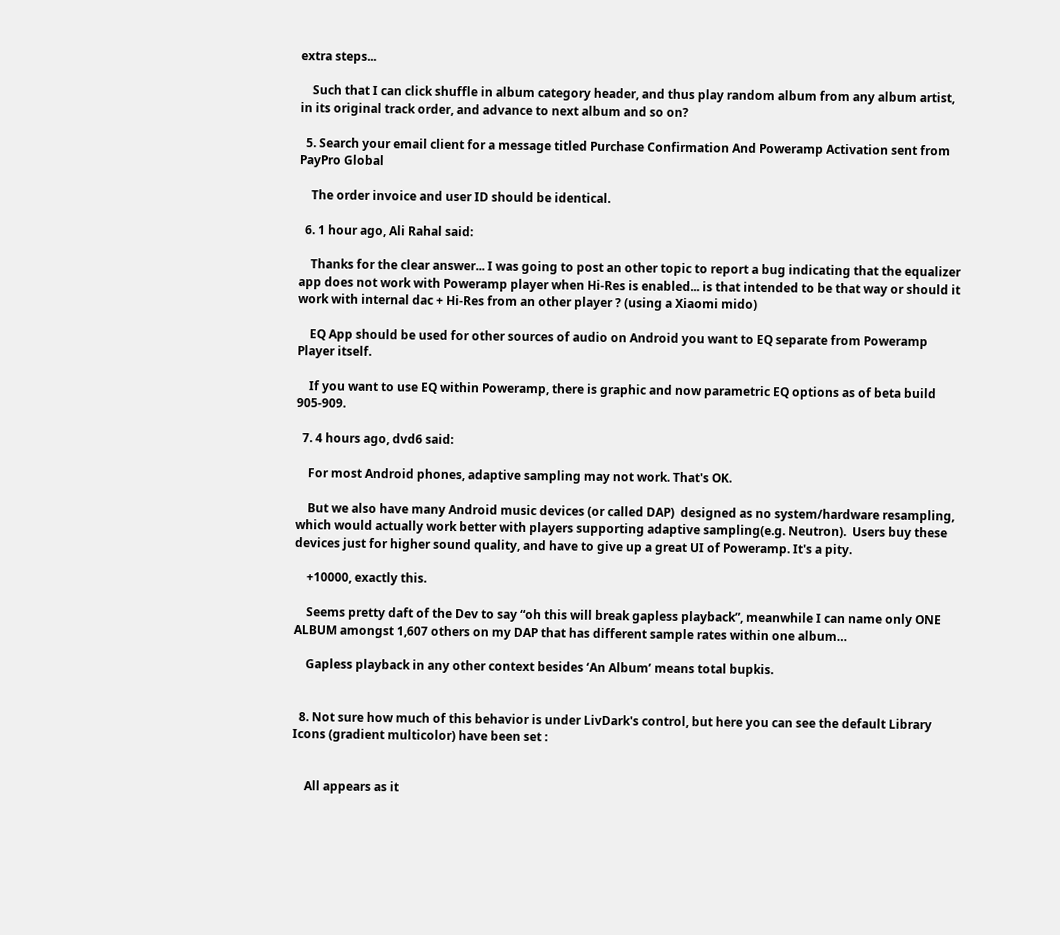extra steps...

    Such that I can click shuffle in album category header, and thus play random album from any album artist, in its original track order, and advance to next album and so on?

  5. Search your email client for a message titled Purchase Confirmation And Poweramp Activation sent from PayPro Global

    The order invoice and user ID should be identical.

  6. 1 hour ago, Ali Rahal said:

    Thanks for the clear answer... I was going to post an other topic to report a bug indicating that the equalizer app does not work with Poweramp player when Hi-Res is enabled... is that intended to be that way or should it work with internal dac + Hi-Res from an other player ? (using a Xiaomi mido)

    EQ App should be used for other sources of audio on Android you want to EQ separate from Poweramp Player itself.

    If you want to use EQ within Poweramp, there is graphic and now parametric EQ options as of beta build 905-909.

  7. 4 hours ago, dvd6 said:

    For most Android phones, adaptive sampling may not work. That's OK.

    But we also have many Android music devices (or called DAP)  designed as no system/hardware resampling, which would actually work better with players supporting adaptive sampling(e.g. Neutron).  Users buy these devices just for higher sound quality, and have to give up a great UI of Poweramp. It's a pity.

    +10000, exactly this.

    Seems pretty daft of the Dev to say “oh this will break gapless playback”, meanwhile I can name only ONE ALBUM amongst 1,607 others on my DAP that has different sample rates within one album…

    Gapless playback in any other context besides ‘An Album’ means total bupkis.


  8. Not sure how much of this behavior is under LivDark's control, but here you can see the default Library Icons (gradient multicolor) have been set :


    All appears as it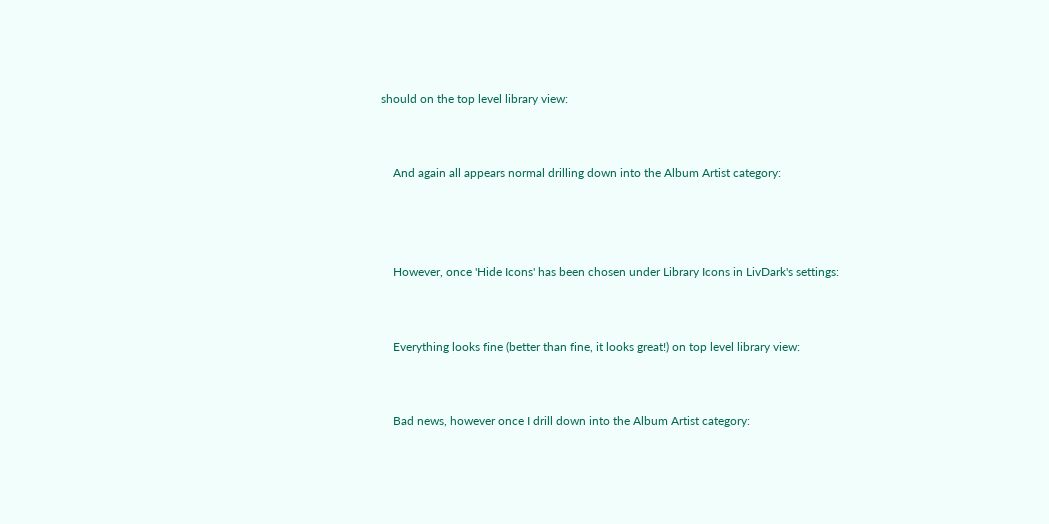should on the top level library view:


    And again all appears normal drilling down into the Album Artist category:



    However, once 'Hide Icons' has been chosen under Library Icons in LivDark's settings:


    Everything looks fine (better than fine, it looks great!) on top level library view:


    Bad news, however once I drill down into the Album Artist category: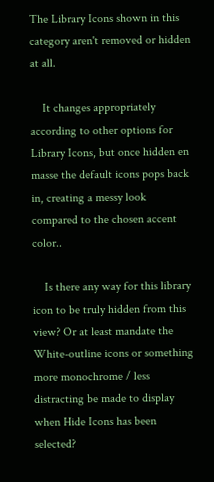The Library Icons shown in this category aren't removed or hidden at all.

    It changes appropriately according to other options for Library Icons, but once hidden en masse the default icons pops back in, creating a messy look compared to the chosen accent color..

    Is there any way for this library icon to be truly hidden from this view? Or at least mandate the White-outline icons or something more monochrome / less distracting be made to display when Hide Icons has been selected?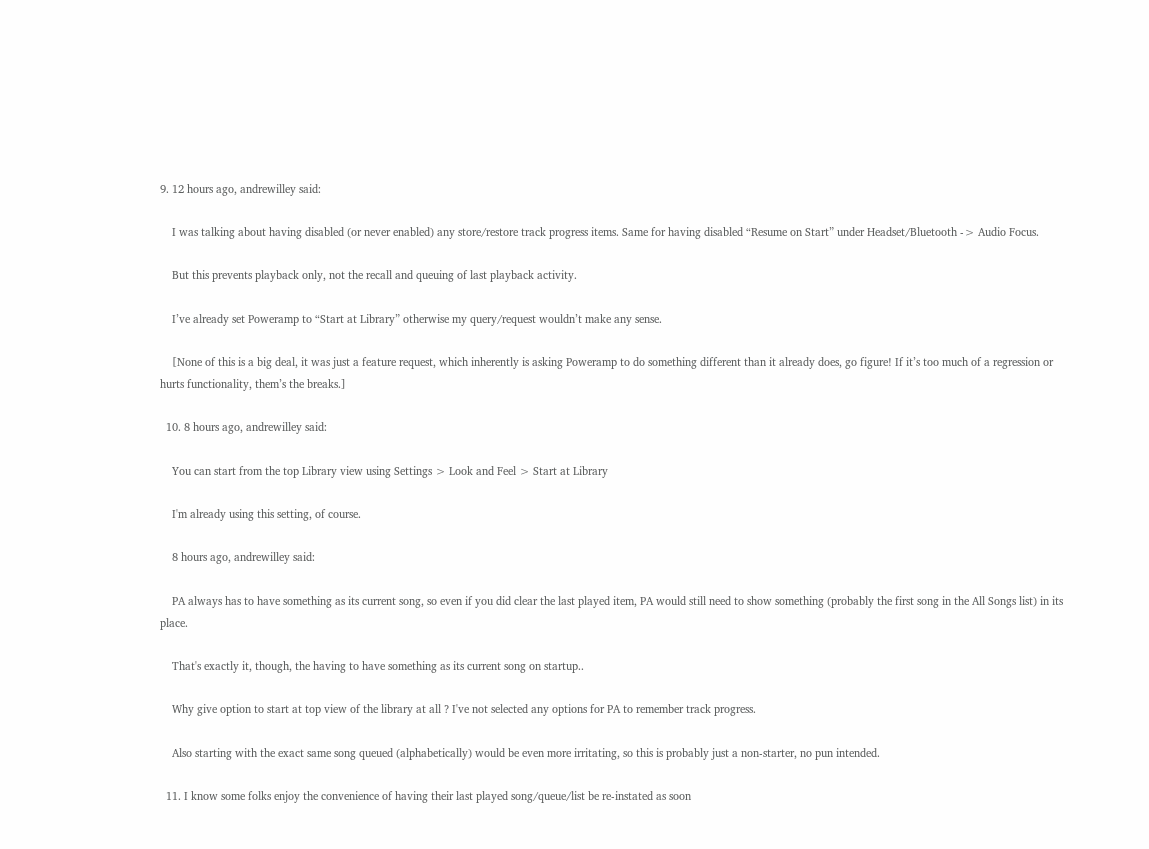9. 12 hours ago, andrewilley said:

    I was talking about having disabled (or never enabled) any store/restore track progress items. Same for having disabled “Resume on Start” under Headset/Bluetooth -> Audio Focus.

    But this prevents playback only, not the recall and queuing of last playback activity.

    I’ve already set Poweramp to “Start at Library” otherwise my query/request wouldn’t make any sense.

    [None of this is a big deal, it was just a feature request, which inherently is asking Poweramp to do something different than it already does, go figure! If it’s too much of a regression or hurts functionality, them’s the breaks.]

  10. 8 hours ago, andrewilley said:

    You can start from the top Library view using Settings > Look and Feel > Start at Library

    I'm already using this setting, of course.

    8 hours ago, andrewilley said:

    PA always has to have something as its current song, so even if you did clear the last played item, PA would still need to show something (probably the first song in the All Songs list) in its place.

    That's exactly it, though, the having to have something as its current song on startup..

    Why give option to start at top view of the library at all ? I've not selected any options for PA to remember track progress.

    Also starting with the exact same song queued (alphabetically) would be even more irritating, so this is probably just a non-starter, no pun intended.

  11. I know some folks enjoy the convenience of having their last played song/queue/list be re-instated as soon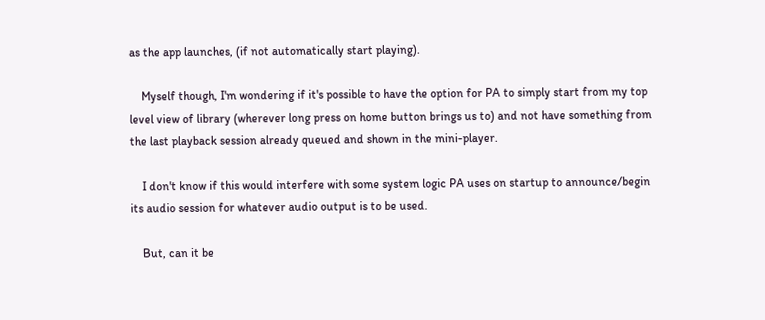as the app launches, (if not automatically start playing).

    Myself though, I'm wondering if it's possible to have the option for PA to simply start from my top level view of library (wherever long press on home button brings us to) and not have something from the last playback session already queued and shown in the mini-player.

    I don't know if this would interfere with some system logic PA uses on startup to announce/begin its audio session for whatever audio output is to be used.

    But, can it be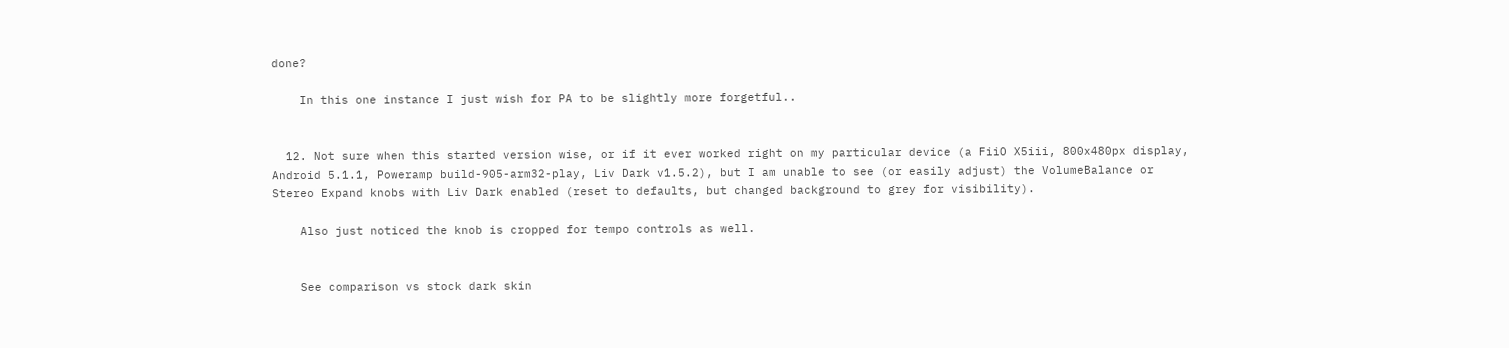done?

    In this one instance I just wish for PA to be slightly more forgetful..


  12. Not sure when this started version wise, or if it ever worked right on my particular device (a FiiO X5iii, 800x480px display, Android 5.1.1, Poweramp build-905-arm32-play, Liv Dark v1.5.2), but I am unable to see (or easily adjust) the VolumeBalance or Stereo Expand knobs with Liv Dark enabled (reset to defaults, but changed background to grey for visibility).

    Also just noticed the knob is cropped for tempo controls as well.


    See comparison vs stock dark skin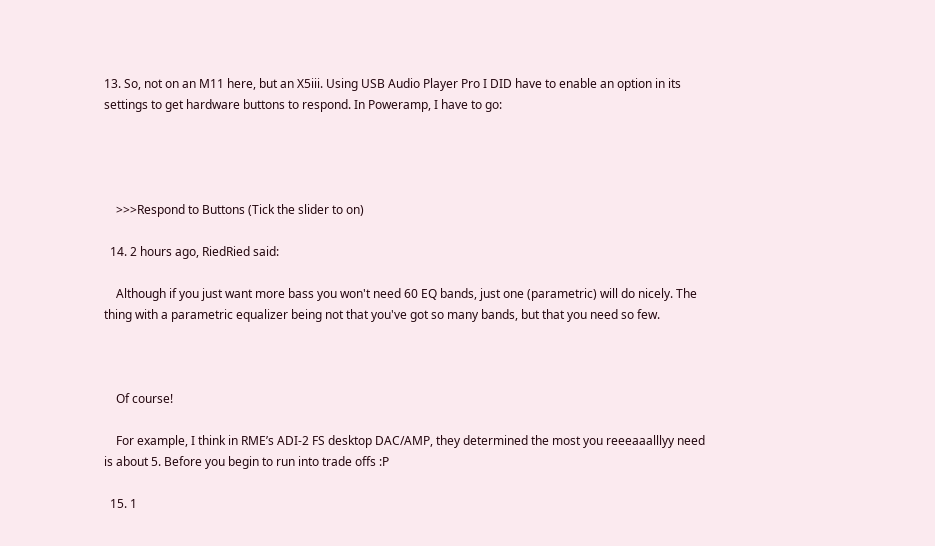13. So, not on an M11 here, but an X5iii. Using USB Audio Player Pro I DID have to enable an option in its settings to get hardware buttons to respond. In Poweramp, I have to go:




    >>>Respond to Buttons (Tick the slider to on)

  14. 2 hours ago, RiedRied said:

    Although if you just want more bass you won't need 60 EQ bands, just one (parametric) will do nicely. The thing with a parametric equalizer being not that you've got so many bands, but that you need so few.



    Of course!

    For example, I think in RME’s ADI-2 FS desktop DAC/AMP, they determined the most you reeeaaalllyy need is about 5. Before you begin to run into trade offs :P

  15. 1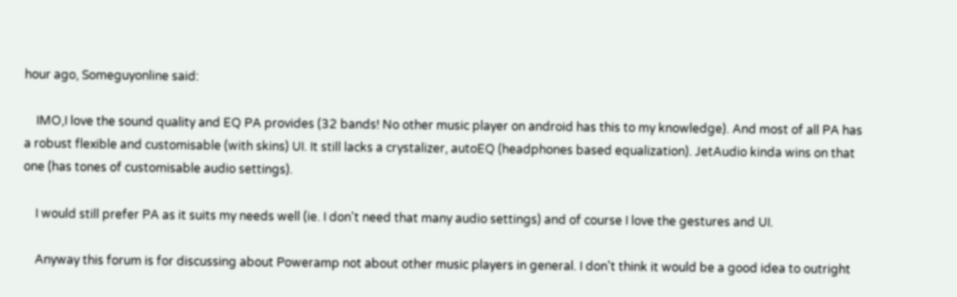hour ago, Someguyonline said:

    IMO,I love the sound quality and EQ PA provides (32 bands! No other music player on android has this to my knowledge). And most of all PA has a robust flexible and customisable (with skins) UI. It still lacks a crystalizer, autoEQ (headphones based equalization). JetAudio kinda wins on that one (has tones of customisable audio settings).

    I would still prefer PA as it suits my needs well (ie. I don't need that many audio settings) and of course I love the gestures and UI.

    Anyway this forum is for discussing about Poweramp not about other music players in general. I don't think it would be a good idea to outright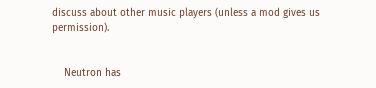discuss about other music players (unless a mod gives us permission).


    Neutron has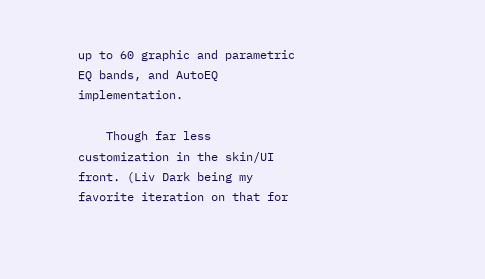up to 60 graphic and parametric EQ bands, and AutoEQ implementation.

    Though far less customization in the skin/UI front. (Liv Dark being my favorite iteration on that for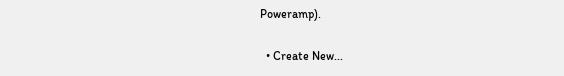Poweramp).

  • Create New...